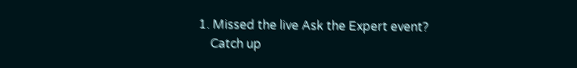1. Missed the live Ask the Expert event?
    Catch up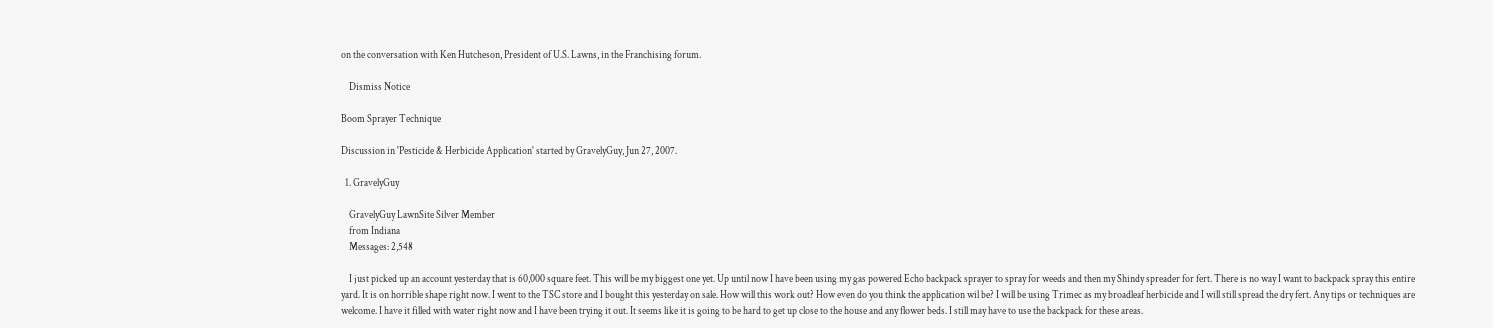on the conversation with Ken Hutcheson, President of U.S. Lawns, in the Franchising forum.

    Dismiss Notice

Boom Sprayer Technique

Discussion in 'Pesticide & Herbicide Application' started by GravelyGuy, Jun 27, 2007.

  1. GravelyGuy

    GravelyGuy LawnSite Silver Member
    from Indiana
    Messages: 2,548

    I just picked up an account yesterday that is 60,000 square feet. This will be my biggest one yet. Up until now I have been using my gas powered Echo backpack sprayer to spray for weeds and then my Shindy spreader for fert. There is no way I want to backpack spray this entire yard. It is on horrible shape right now. I went to the TSC store and I bought this yesterday on sale. How will this work out? How even do you think the application wil be? I will be using Trimec as my broadleaf herbicide and I will still spread the dry fert. Any tips or techniques are welcome. I have it filled with water right now and I have been trying it out. It seems like it is going to be hard to get up close to the house and any flower beds. I still may have to use the backpack for these areas.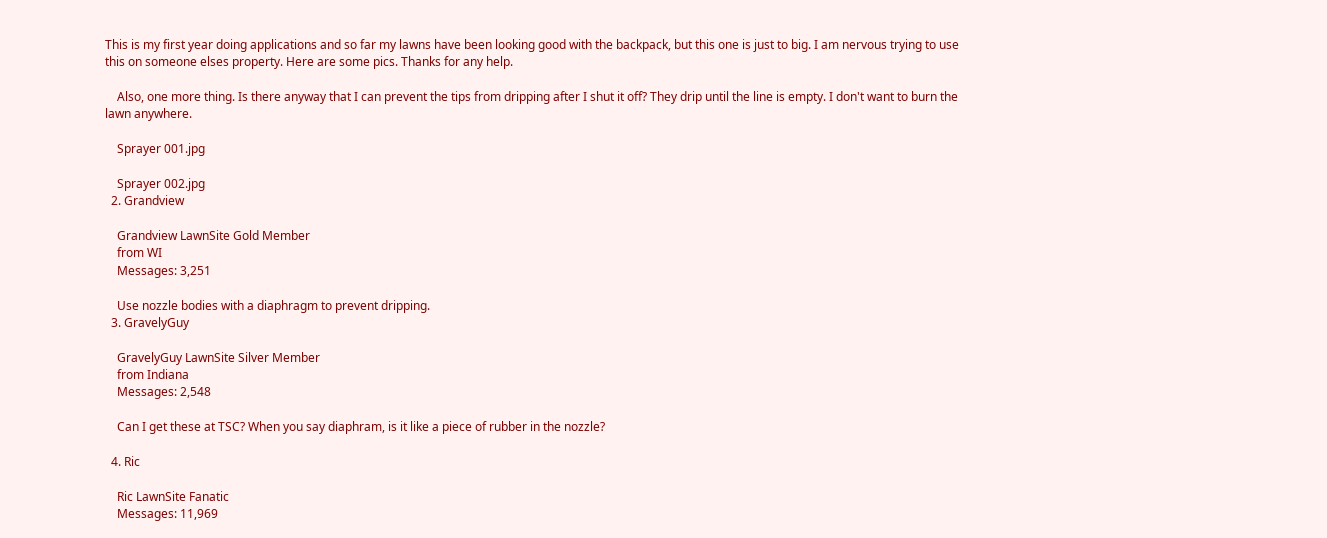This is my first year doing applications and so far my lawns have been looking good with the backpack, but this one is just to big. I am nervous trying to use this on someone elses property. Here are some pics. Thanks for any help.

    Also, one more thing. Is there anyway that I can prevent the tips from dripping after I shut it off? They drip until the line is empty. I don't want to burn the lawn anywhere.

    Sprayer 001.jpg

    Sprayer 002.jpg
  2. Grandview

    Grandview LawnSite Gold Member
    from WI
    Messages: 3,251

    Use nozzle bodies with a diaphragm to prevent dripping.
  3. GravelyGuy

    GravelyGuy LawnSite Silver Member
    from Indiana
    Messages: 2,548

    Can I get these at TSC? When you say diaphram, is it like a piece of rubber in the nozzle?

  4. Ric

    Ric LawnSite Fanatic
    Messages: 11,969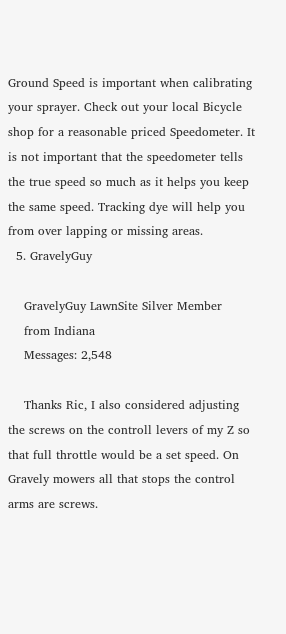Ground Speed is important when calibrating your sprayer. Check out your local Bicycle shop for a reasonable priced Speedometer. It is not important that the speedometer tells the true speed so much as it helps you keep the same speed. Tracking dye will help you from over lapping or missing areas.
  5. GravelyGuy

    GravelyGuy LawnSite Silver Member
    from Indiana
    Messages: 2,548

    Thanks Ric, I also considered adjusting the screws on the controll levers of my Z so that full throttle would be a set speed. On Gravely mowers all that stops the control arms are screws.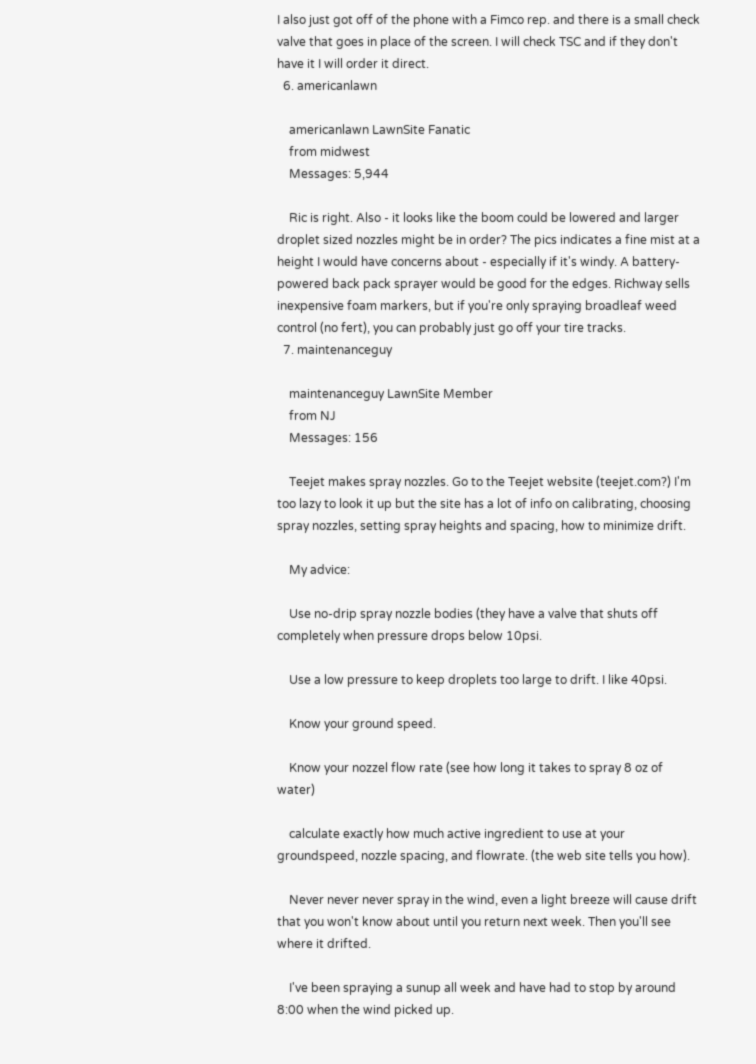I also just got off of the phone with a Fimco rep. and there is a small check valve that goes in place of the screen. I will check TSC and if they don't have it I will order it direct.
  6. americanlawn

    americanlawn LawnSite Fanatic
    from midwest
    Messages: 5,944

    Ric is right. Also - it looks like the boom could be lowered and larger droplet sized nozzles might be in order? The pics indicates a fine mist at a height I would have concerns about - especially if it's windy. A battery-powered back pack sprayer would be good for the edges. Richway sells inexpensive foam markers, but if you're only spraying broadleaf weed control (no fert), you can probably just go off your tire tracks.
  7. maintenanceguy

    maintenanceguy LawnSite Member
    from NJ
    Messages: 156

    Teejet makes spray nozzles. Go to the Teejet website (teejet.com?) I'm too lazy to look it up but the site has a lot of info on calibrating, choosing spray nozzles, setting spray heights and spacing, how to minimize drift.

    My advice:

    Use no-drip spray nozzle bodies (they have a valve that shuts off completely when pressure drops below 10psi.

    Use a low pressure to keep droplets too large to drift. I like 40psi.

    Know your ground speed.

    Know your nozzel flow rate (see how long it takes to spray 8 oz of water)

    calculate exactly how much active ingredient to use at your groundspeed, nozzle spacing, and flowrate. (the web site tells you how).

    Never never never spray in the wind, even a light breeze will cause drift that you won't know about until you return next week. Then you'll see where it drifted.

    I've been spraying a sunup all week and have had to stop by around 8:00 when the wind picked up.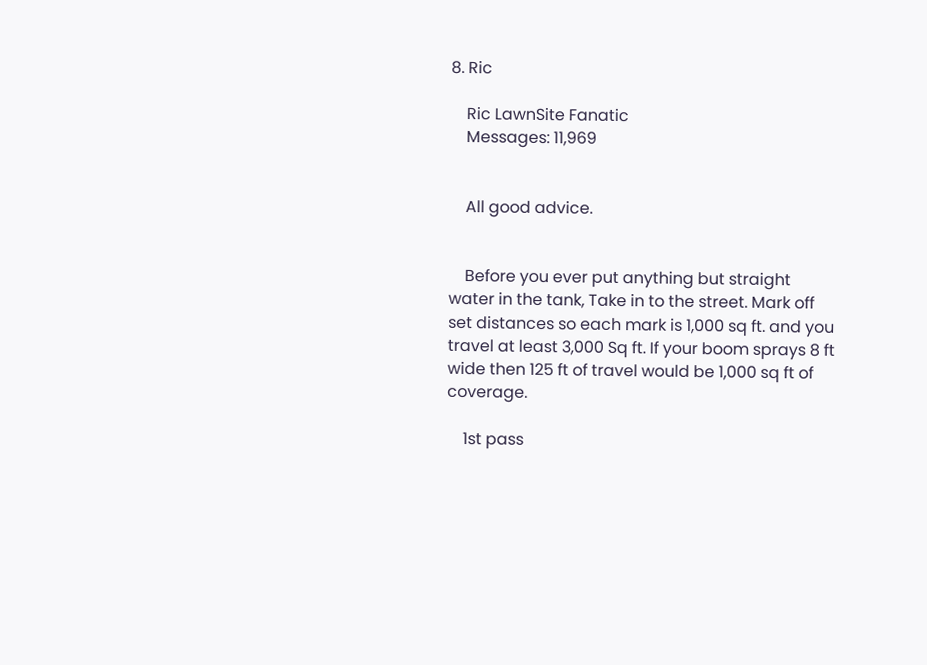8. Ric

    Ric LawnSite Fanatic
    Messages: 11,969


    All good advice.


    Before you ever put anything but straight water in the tank, Take in to the street. Mark off set distances so each mark is 1,000 sq ft. and you travel at least 3,000 Sq ft. If your boom sprays 8 ft wide then 125 ft of travel would be 1,000 sq ft of coverage.

    1st pass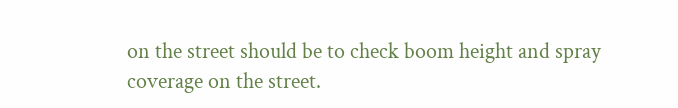on the street should be to check boom height and spray coverage on the street.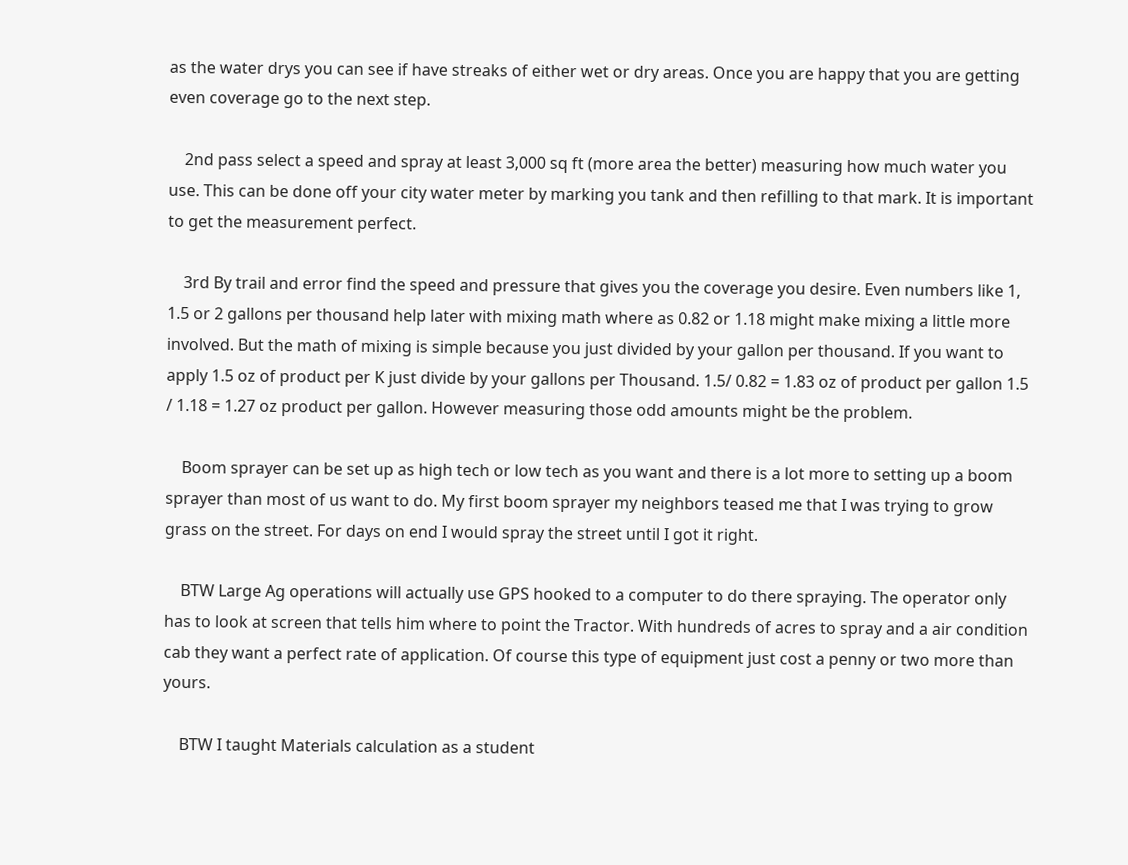as the water drys you can see if have streaks of either wet or dry areas. Once you are happy that you are getting even coverage go to the next step.

    2nd pass select a speed and spray at least 3,000 sq ft (more area the better) measuring how much water you use. This can be done off your city water meter by marking you tank and then refilling to that mark. It is important to get the measurement perfect.

    3rd By trail and error find the speed and pressure that gives you the coverage you desire. Even numbers like 1, 1.5 or 2 gallons per thousand help later with mixing math where as 0.82 or 1.18 might make mixing a little more involved. But the math of mixing is simple because you just divided by your gallon per thousand. If you want to apply 1.5 oz of product per K just divide by your gallons per Thousand. 1.5/ 0.82 = 1.83 oz of product per gallon 1.5 / 1.18 = 1.27 oz product per gallon. However measuring those odd amounts might be the problem.

    Boom sprayer can be set up as high tech or low tech as you want and there is a lot more to setting up a boom sprayer than most of us want to do. My first boom sprayer my neighbors teased me that I was trying to grow grass on the street. For days on end I would spray the street until I got it right.

    BTW Large Ag operations will actually use GPS hooked to a computer to do there spraying. The operator only has to look at screen that tells him where to point the Tractor. With hundreds of acres to spray and a air condition cab they want a perfect rate of application. Of course this type of equipment just cost a penny or two more than yours.

    BTW I taught Materials calculation as a student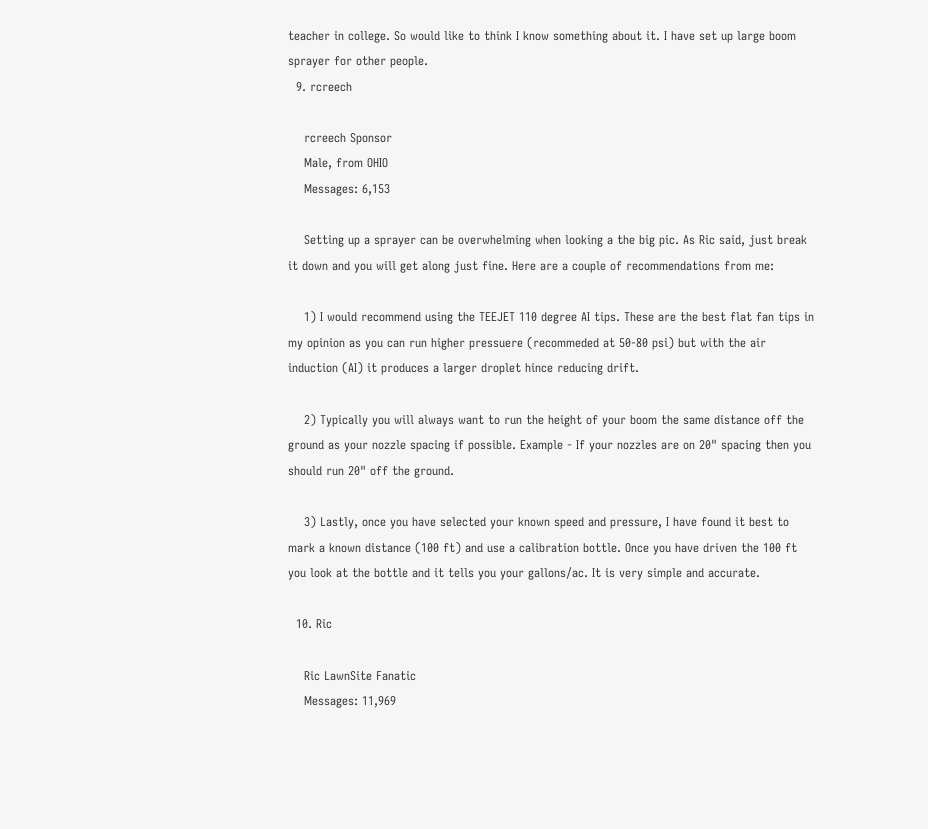teacher in college. So would like to think I know something about it. I have set up large boom sprayer for other people.
  9. rcreech

    rcreech Sponsor
    Male, from OHIO
    Messages: 6,153

    Setting up a sprayer can be overwhelming when looking a the big pic. As Ric said, just break it down and you will get along just fine. Here are a couple of recommendations from me:

    1) I would recommend using the TEEJET 110 degree AI tips. These are the best flat fan tips in my opinion as you can run higher pressuere (recommeded at 50-80 psi) but with the air induction (AI) it produces a larger droplet hince reducing drift.

    2) Typically you will always want to run the height of your boom the same distance off the ground as your nozzle spacing if possible. Example - If your nozzles are on 20" spacing then you should run 20" off the ground.

    3) Lastly, once you have selected your known speed and pressure, I have found it best to mark a known distance (100 ft) and use a calibration bottle. Once you have driven the 100 ft you look at the bottle and it tells you your gallons/ac. It is very simple and accurate.

  10. Ric

    Ric LawnSite Fanatic
    Messages: 11,969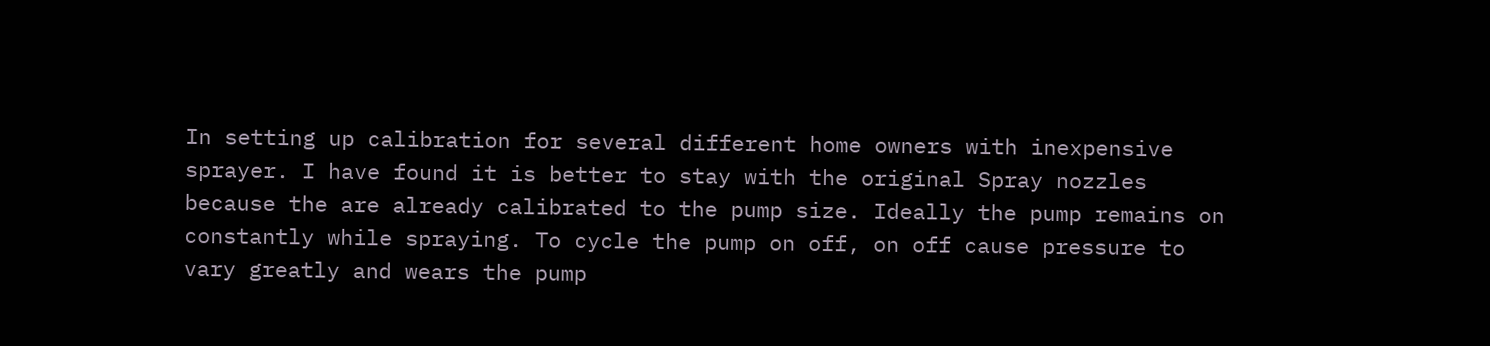In setting up calibration for several different home owners with inexpensive sprayer. I have found it is better to stay with the original Spray nozzles because the are already calibrated to the pump size. Ideally the pump remains on constantly while spraying. To cycle the pump on off, on off cause pressure to vary greatly and wears the pump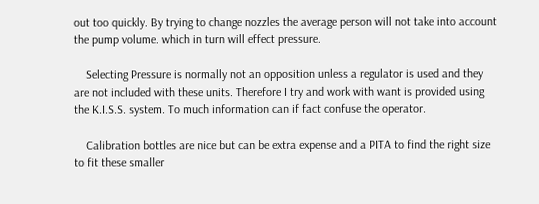out too quickly. By trying to change nozzles the average person will not take into account the pump volume. which in turn will effect pressure.

    Selecting Pressure is normally not an opposition unless a regulator is used and they are not included with these units. Therefore I try and work with want is provided using the K.I.S.S. system. To much information can if fact confuse the operator.

    Calibration bottles are nice but can be extra expense and a PITA to find the right size to fit these smaller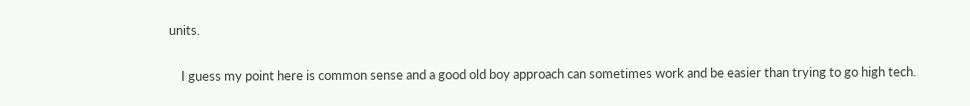units.

    I guess my point here is common sense and a good old boy approach can sometimes work and be easier than trying to go high tech.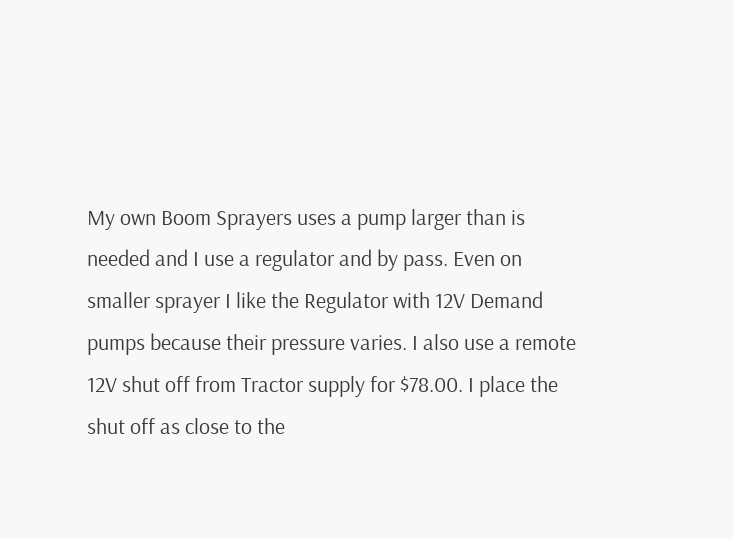My own Boom Sprayers uses a pump larger than is needed and I use a regulator and by pass. Even on smaller sprayer I like the Regulator with 12V Demand pumps because their pressure varies. I also use a remote 12V shut off from Tractor supply for $78.00. I place the shut off as close to the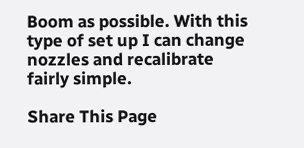Boom as possible. With this type of set up I can change nozzles and recalibrate fairly simple.

Share This Page